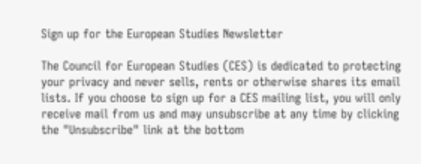Sign up for the European Studies Newsletter

The Council for European Studies (CES) is dedicated to protecting your privacy and never sells, rents or otherwise shares its email lists. If you choose to sign up for a CES mailing list, you will only receive mail from us and may unsubscribe at any time by clicking the "Unsubscribe" link at the bottom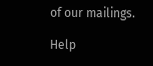of our mailings.

Help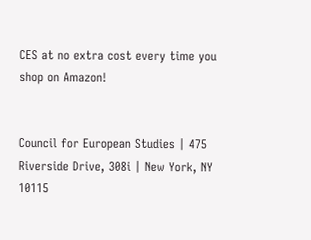CES at no extra cost every time you shop on Amazon!


Council for European Studies | 475 Riverside Drive, 308i | New York, NY 10115